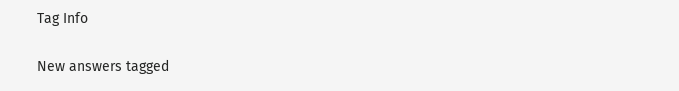Tag Info

New answers tagged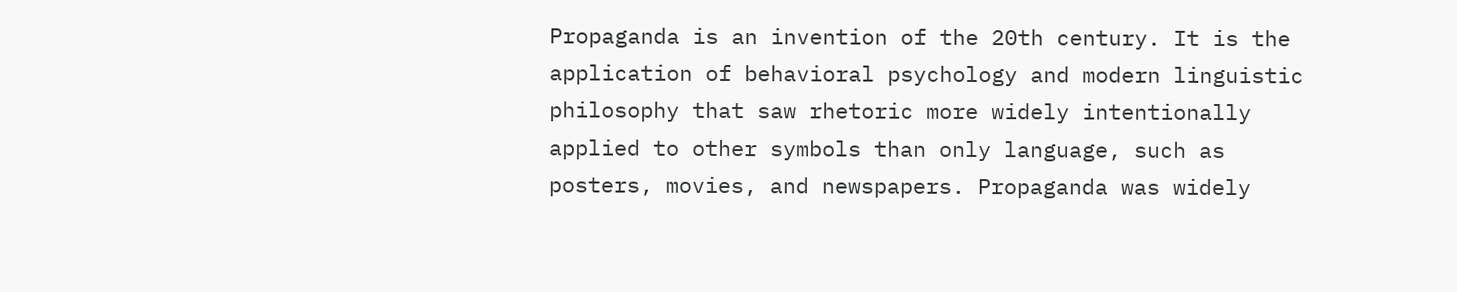Propaganda is an invention of the 20th century. It is the application of behavioral psychology and modern linguistic philosophy that saw rhetoric more widely intentionally applied to other symbols than only language, such as posters, movies, and newspapers. Propaganda was widely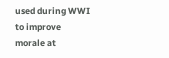used during WWI to improve morale at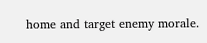home and target enemy morale.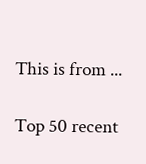This is from ...

Top 50 recent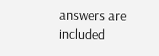answers are included